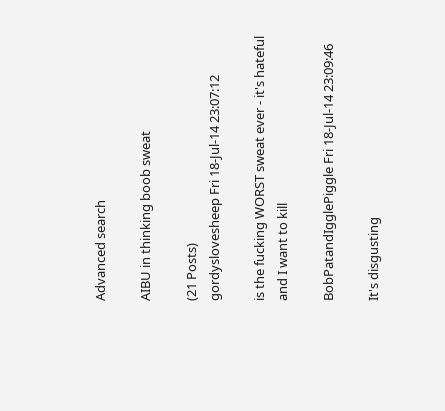Advanced search

AIBU in thinking boob sweat

(21 Posts)
gordyslovesheep Fri 18-Jul-14 23:07:12

is the fucking WORST sweat ever - it's hateful and I want to kill

BobPatandIgglePiggle Fri 18-Jul-14 23:09:46

It's disgusting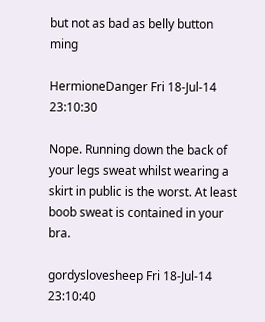but not as bad as belly button ming

HermioneDanger Fri 18-Jul-14 23:10:30

Nope. Running down the back of your legs sweat whilst wearing a skirt in public is the worst. At least boob sweat is contained in your bra.

gordyslovesheep Fri 18-Jul-14 23:10:40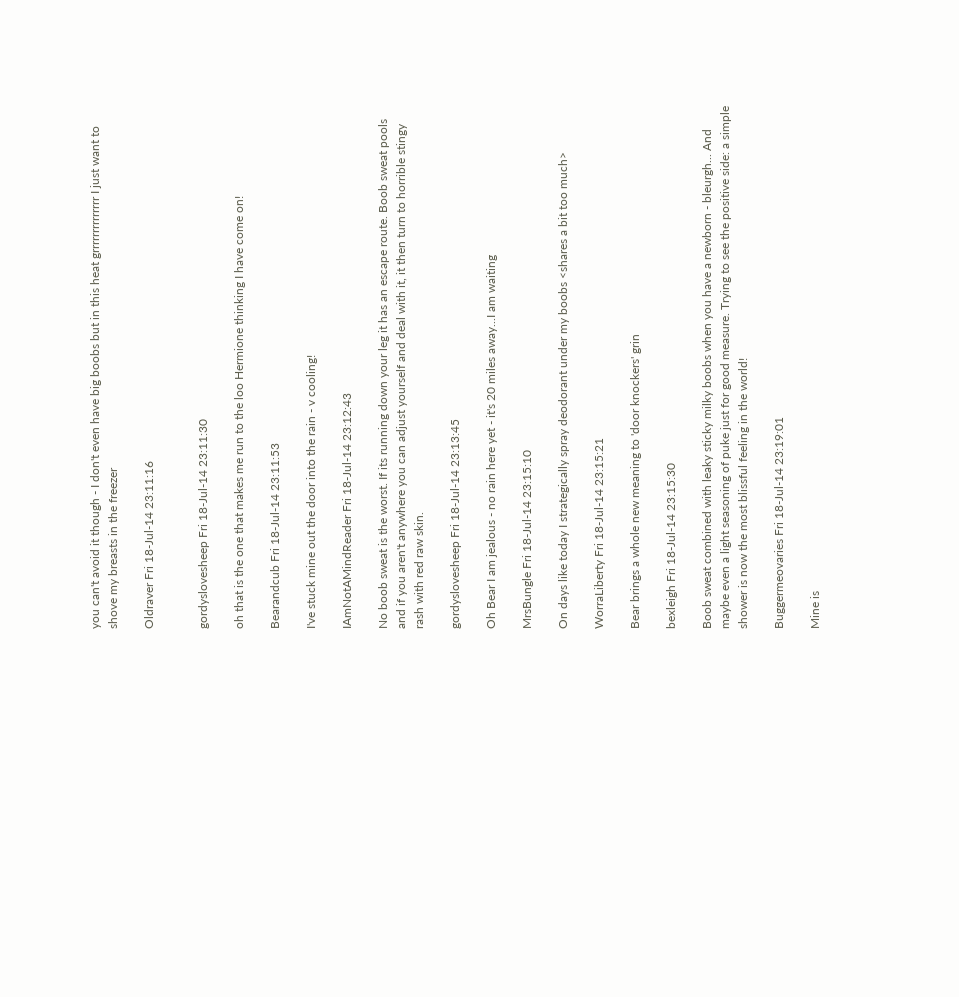you can't avoid it though - I don't even have big boobs but in this heat grrrrrrrrrrrrrr I just want to shove my breasts in the freezer

Oldraver Fri 18-Jul-14 23:11:16


gordyslovesheep Fri 18-Jul-14 23:11:30

oh that is the one that makes me run to the loo Hermione thinking I have come on!

Bearandcub Fri 18-Jul-14 23:11:53

I've stuck mine out the door into the rain - v cooling!

IAmNotAMindReader Fri 18-Jul-14 23:12:43

No boob sweat is the worst. If its running down your leg it has an escape route. Boob sweat pools and if you aren't anywhere you can adjust yourself and deal with it, it then turn to horrible stingy rash with red raw skin.

gordyslovesheep Fri 18-Jul-14 23:13:45

Oh Bear I am jealous - no rain here yet - it's 20 miles away...I am waiting

MrsBungle Fri 18-Jul-14 23:15:10

On days like today I strategically spray deodorant under my boobs <shares a bit too much>

WorraLiberty Fri 18-Jul-14 23:15:21

Bear brings a whole new meaning to 'door knockers' grin

bexleigh Fri 18-Jul-14 23:15:30

Boob sweat combined with leaky sticky milky boobs when you have a newborn - bleurgh... And maybe even a light seasoning of puke just for good measure. Trying to see the positive side: a simple shower is now the most blissful feeling in the world!

Buggermeovaries Fri 18-Jul-14 23:19:01

Mine is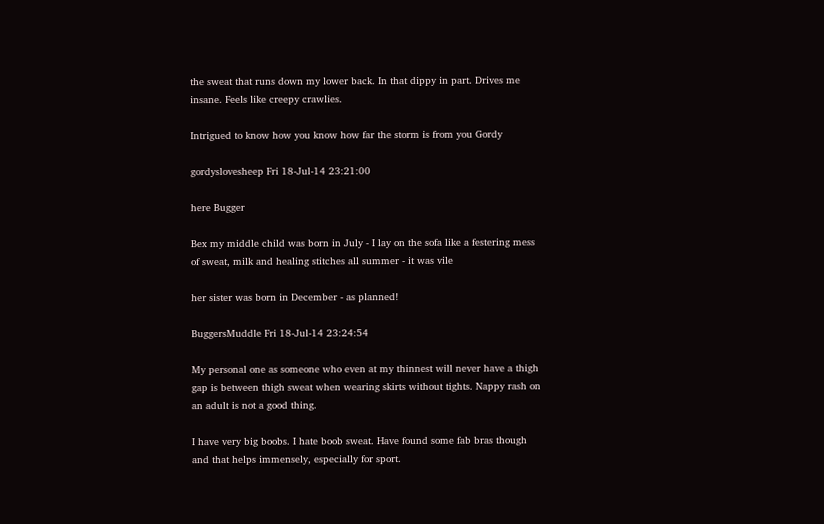the sweat that runs down my lower back. In that dippy in part. Drives me insane. Feels like creepy crawlies.

Intrigued to know how you know how far the storm is from you Gordy

gordyslovesheep Fri 18-Jul-14 23:21:00

here Bugger

Bex my middle child was born in July - I lay on the sofa like a festering mess of sweat, milk and healing stitches all summer - it was vile

her sister was born in December - as planned!

BuggersMuddle Fri 18-Jul-14 23:24:54

My personal one as someone who even at my thinnest will never have a thigh gap is between thigh sweat when wearing skirts without tights. Nappy rash on an adult is not a good thing.

I have very big boobs. I hate boob sweat. Have found some fab bras though and that helps immensely, especially for sport.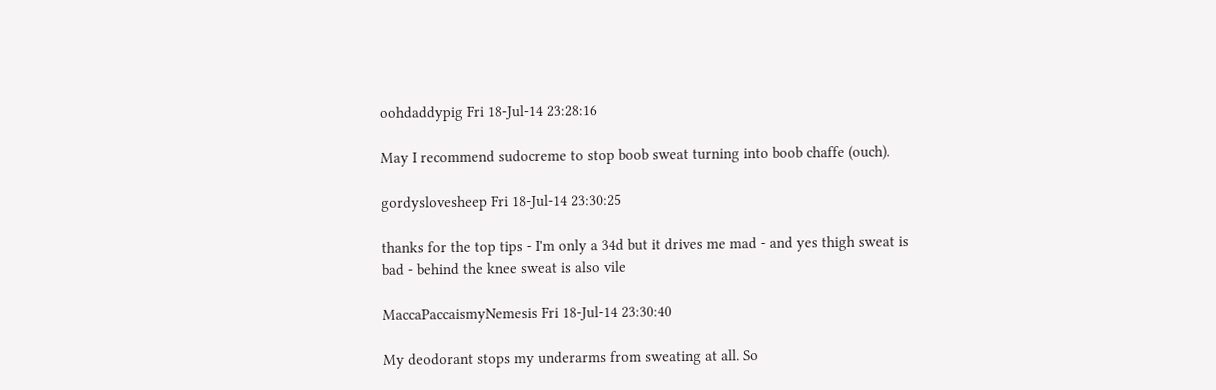oohdaddypig Fri 18-Jul-14 23:28:16

May I recommend sudocreme to stop boob sweat turning into boob chaffe (ouch).

gordyslovesheep Fri 18-Jul-14 23:30:25

thanks for the top tips - I'm only a 34d but it drives me mad - and yes thigh sweat is bad - behind the knee sweat is also vile

MaccaPaccaismyNemesis Fri 18-Jul-14 23:30:40

My deodorant stops my underarms from sweating at all. So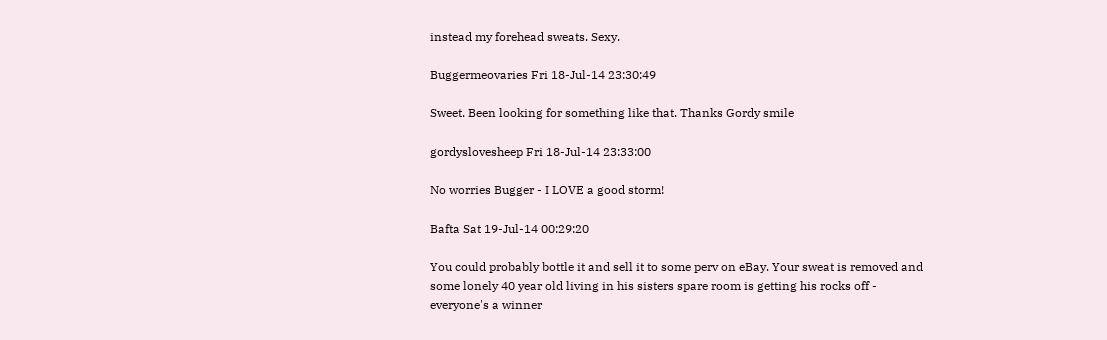instead my forehead sweats. Sexy.

Buggermeovaries Fri 18-Jul-14 23:30:49

Sweet. Been looking for something like that. Thanks Gordy smile

gordyslovesheep Fri 18-Jul-14 23:33:00

No worries Bugger - I LOVE a good storm!

Bafta Sat 19-Jul-14 00:29:20

You could probably bottle it and sell it to some perv on eBay. Your sweat is removed and some lonely 40 year old living in his sisters spare room is getting his rocks off - everyone's a winner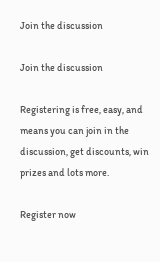Join the discussion

Join the discussion

Registering is free, easy, and means you can join in the discussion, get discounts, win prizes and lots more.

Register now